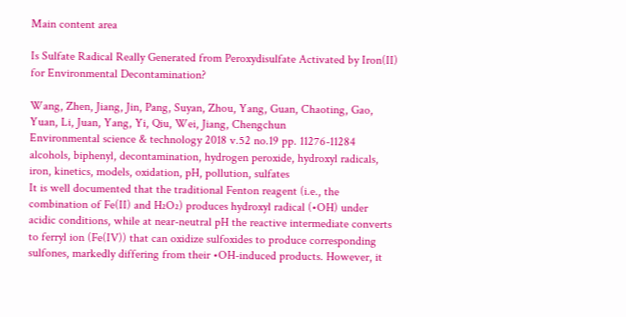Main content area

Is Sulfate Radical Really Generated from Peroxydisulfate Activated by Iron(II) for Environmental Decontamination?

Wang, Zhen, Jiang, Jin, Pang, Suyan, Zhou, Yang, Guan, Chaoting, Gao, Yuan, Li, Juan, Yang, Yi, Qiu, Wei, Jiang, Chengchun
Environmental science & technology 2018 v.52 no.19 pp. 11276-11284
alcohols, biphenyl, decontamination, hydrogen peroxide, hydroxyl radicals, iron, kinetics, models, oxidation, pH, pollution, sulfates
It is well documented that the traditional Fenton reagent (i.e., the combination of Fe(II) and H₂O₂) produces hydroxyl radical (•OH) under acidic conditions, while at near-neutral pH the reactive intermediate converts to ferryl ion (Fe(IV)) that can oxidize sulfoxides to produce corresponding sulfones, markedly differing from their •OH-induced products. However, it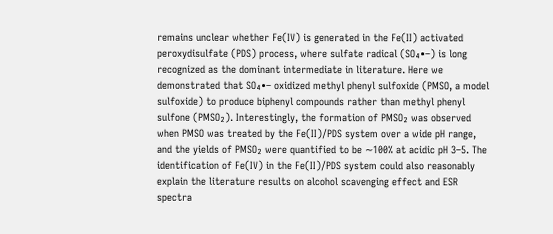remains unclear whether Fe(IV) is generated in the Fe(II) activated peroxydisulfate (PDS) process, where sulfate radical (SO₄•–) is long recognized as the dominant intermediate in literature. Here we demonstrated that SO₄•– oxidized methyl phenyl sulfoxide (PMSO, a model sulfoxide) to produce biphenyl compounds rather than methyl phenyl sulfone (PMSO₂). Interestingly, the formation of PMSO₂ was observed when PMSO was treated by the Fe(II)/PDS system over a wide pH range, and the yields of PMSO₂ were quantified to be ∼100% at acidic pH 3–5. The identification of Fe(IV) in the Fe(II)/PDS system could also reasonably explain the literature results on alcohol scavenging effect and ESR spectra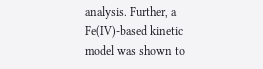analysis. Further, a Fe(IV)-based kinetic model was shown to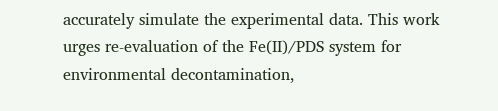accurately simulate the experimental data. This work urges re-evaluation of the Fe(II)/PDS system for environmental decontamination,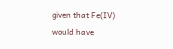given that Fe(IV) would have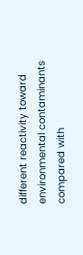different reactivity toward environmental contaminants compared with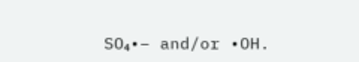SO₄•– and/or •OH.